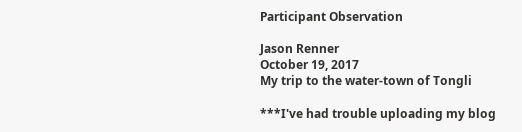Participant Observation

Jason Renner
October 19, 2017
My trip to the water-town of Tongli

***I've had trouble uploading my blog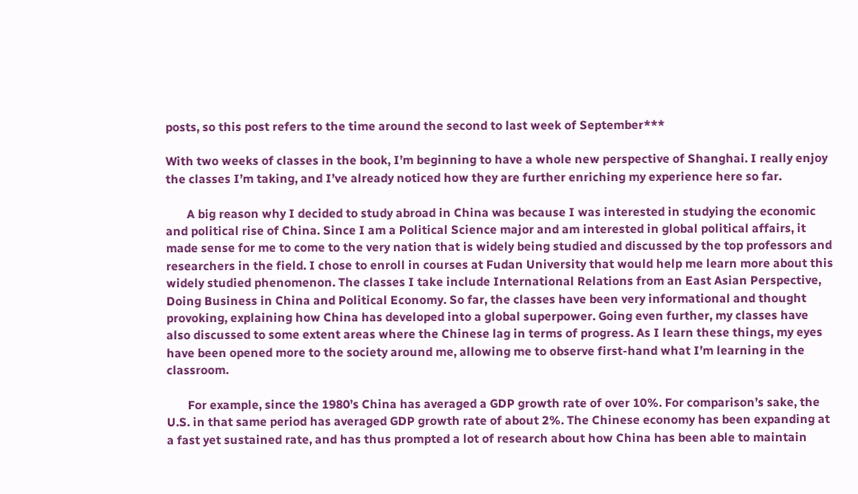posts, so this post refers to the time around the second to last week of September***

With two weeks of classes in the book, I’m beginning to have a whole new perspective of Shanghai. I really enjoy the classes I’m taking, and I’ve already noticed how they are further enriching my experience here so far.

       A big reason why I decided to study abroad in China was because I was interested in studying the economic and political rise of China. Since I am a Political Science major and am interested in global political affairs, it made sense for me to come to the very nation that is widely being studied and discussed by the top professors and researchers in the field. I chose to enroll in courses at Fudan University that would help me learn more about this widely studied phenomenon. The classes I take include International Relations from an East Asian Perspective, Doing Business in China and Political Economy. So far, the classes have been very informational and thought provoking, explaining how China has developed into a global superpower. Going even further, my classes have also discussed to some extent areas where the Chinese lag in terms of progress. As I learn these things, my eyes have been opened more to the society around me, allowing me to observe first-hand what I’m learning in the classroom.

       For example, since the 1980’s China has averaged a GDP growth rate of over 10%. For comparison’s sake, the U.S. in that same period has averaged GDP growth rate of about 2%. The Chinese economy has been expanding at a fast yet sustained rate, and has thus prompted a lot of research about how China has been able to maintain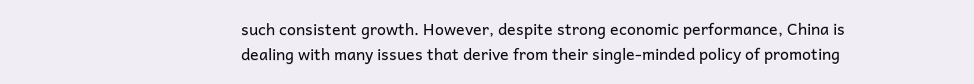such consistent growth. However, despite strong economic performance, China is dealing with many issues that derive from their single-minded policy of promoting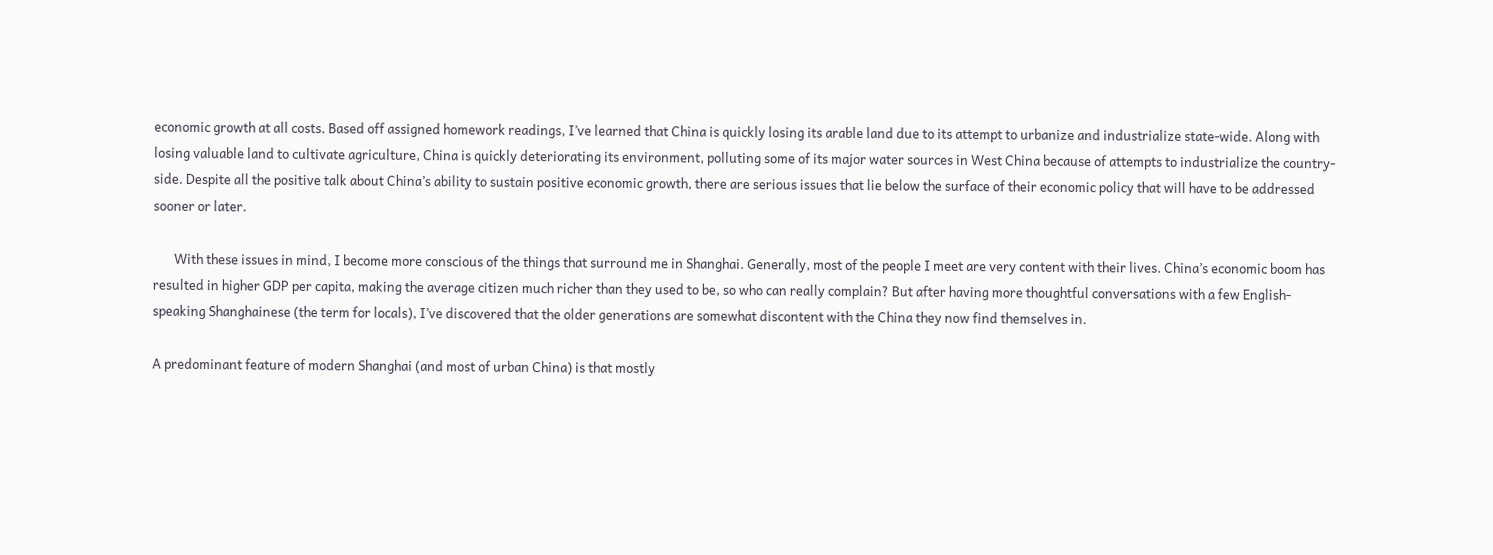economic growth at all costs. Based off assigned homework readings, I’ve learned that China is quickly losing its arable land due to its attempt to urbanize and industrialize state-wide. Along with losing valuable land to cultivate agriculture, China is quickly deteriorating its environment, polluting some of its major water sources in West China because of attempts to industrialize the country-side. Despite all the positive talk about China’s ability to sustain positive economic growth, there are serious issues that lie below the surface of their economic policy that will have to be addressed sooner or later.

       With these issues in mind, I become more conscious of the things that surround me in Shanghai. Generally, most of the people I meet are very content with their lives. China’s economic boom has resulted in higher GDP per capita, making the average citizen much richer than they used to be, so who can really complain? But after having more thoughtful conversations with a few English-speaking Shanghainese (the term for locals), I’ve discovered that the older generations are somewhat discontent with the China they now find themselves in.

A predominant feature of modern Shanghai (and most of urban China) is that mostly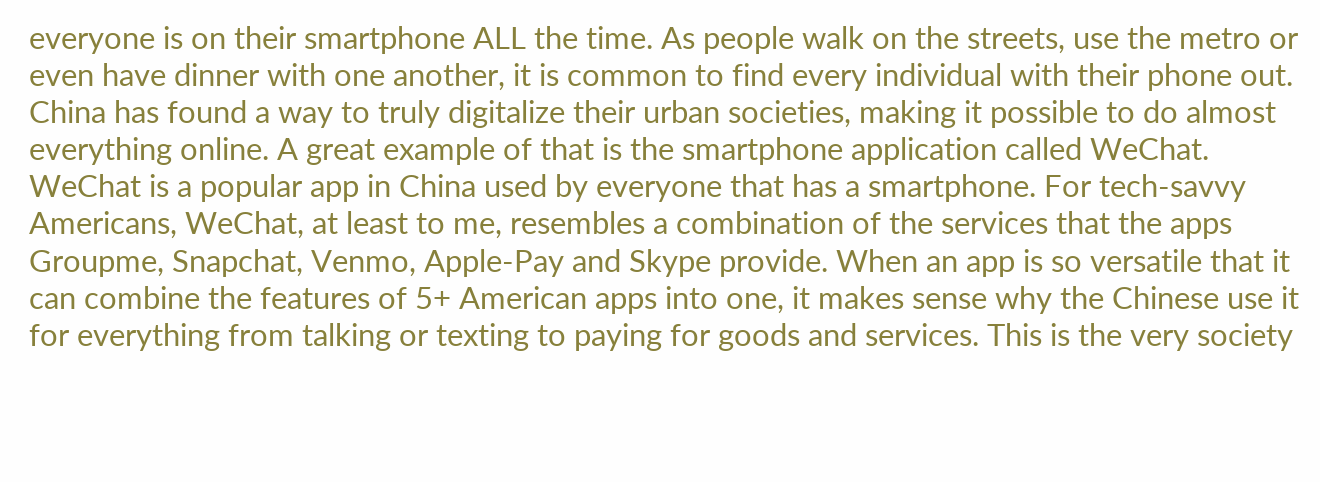everyone is on their smartphone ALL the time. As people walk on the streets, use the metro or even have dinner with one another, it is common to find every individual with their phone out. China has found a way to truly digitalize their urban societies, making it possible to do almost everything online. A great example of that is the smartphone application called WeChat. WeChat is a popular app in China used by everyone that has a smartphone. For tech-savvy Americans, WeChat, at least to me, resembles a combination of the services that the apps Groupme, Snapchat, Venmo, Apple-Pay and Skype provide. When an app is so versatile that it can combine the features of 5+ American apps into one, it makes sense why the Chinese use it for everything from talking or texting to paying for goods and services. This is the very society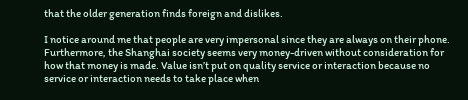that the older generation finds foreign and dislikes.

I notice around me that people are very impersonal since they are always on their phone. Furthermore, the Shanghai society seems very money-driven without consideration for how that money is made. Value isn’t put on quality service or interaction because no service or interaction needs to take place when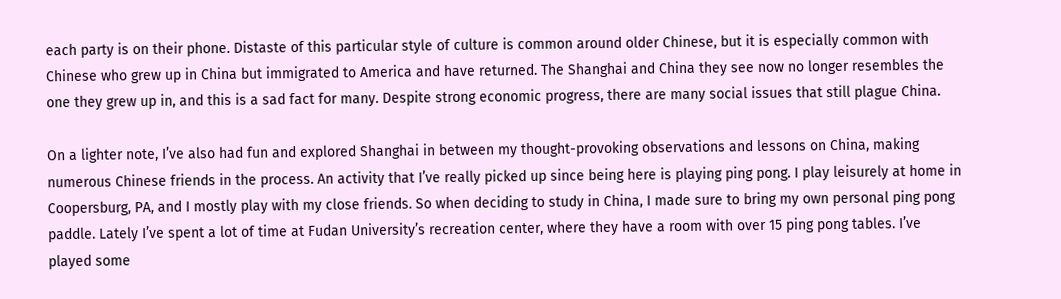each party is on their phone. Distaste of this particular style of culture is common around older Chinese, but it is especially common with Chinese who grew up in China but immigrated to America and have returned. The Shanghai and China they see now no longer resembles the one they grew up in, and this is a sad fact for many. Despite strong economic progress, there are many social issues that still plague China.

On a lighter note, I’ve also had fun and explored Shanghai in between my thought-provoking observations and lessons on China, making numerous Chinese friends in the process. An activity that I’ve really picked up since being here is playing ping pong. I play leisurely at home in Coopersburg, PA, and I mostly play with my close friends. So when deciding to study in China, I made sure to bring my own personal ping pong paddle. Lately I’ve spent a lot of time at Fudan University’s recreation center, where they have a room with over 15 ping pong tables. I’ve played some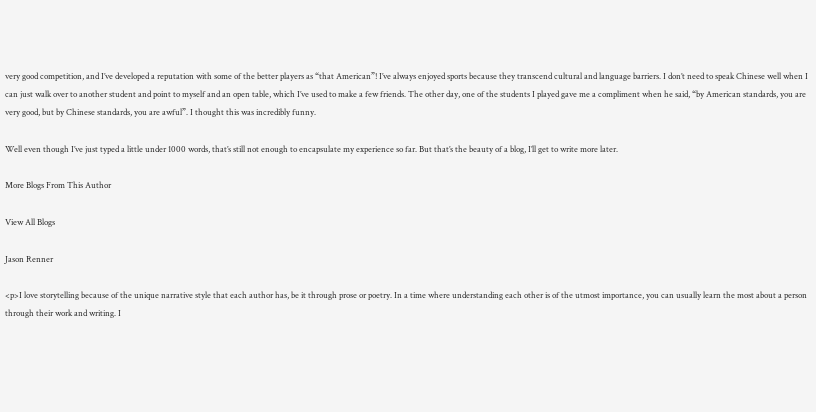very good competition, and I’ve developed a reputation with some of the better players as “that American”! I’ve always enjoyed sports because they transcend cultural and language barriers. I don’t need to speak Chinese well when I can just walk over to another student and point to myself and an open table, which I’ve used to make a few friends. The other day, one of the students I played gave me a compliment when he said, “by American standards, you are very good, but by Chinese standards, you are awful”. I thought this was incredibly funny.

Well even though I’ve just typed a little under 1000 words, that’s still not enough to encapsulate my experience so far. But that’s the beauty of a blog, I’ll get to write more later.

More Blogs From This Author

View All Blogs

Jason Renner

<p>I love storytelling because of the unique narrative style that each author has, be it through prose or poetry. In a time where understanding each other is of the utmost importance, you can usually learn the most about a person through their work and writing. I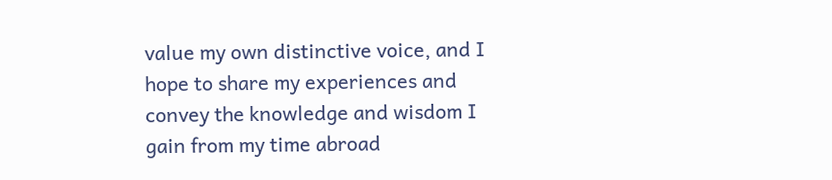value my own distinctive voice, and I hope to share my experiences and convey the knowledge and wisdom I gain from my time abroad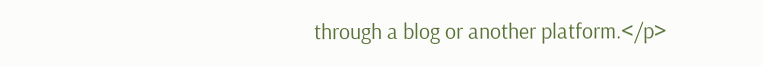through a blog or another platform.</p>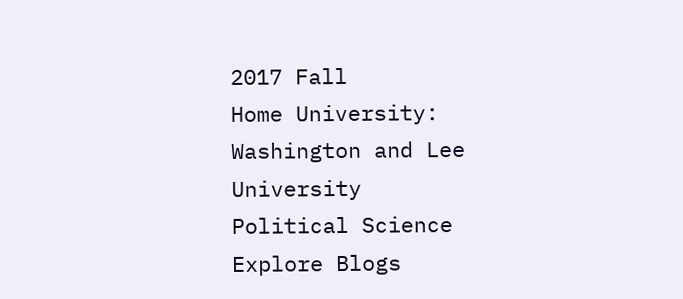2017 Fall
Home University:
Washington and Lee University
Political Science
Explore Blogs